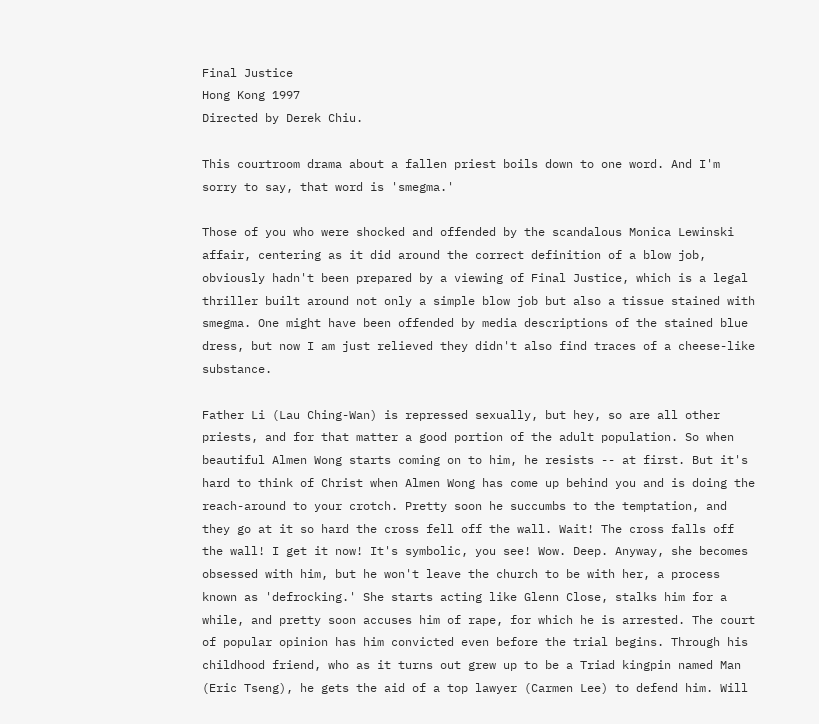Final Justice
Hong Kong 1997
Directed by Derek Chiu.

This courtroom drama about a fallen priest boils down to one word. And I'm sorry to say, that word is 'smegma.'

Those of you who were shocked and offended by the scandalous Monica Lewinski affair, centering as it did around the correct definition of a blow job, obviously hadn't been prepared by a viewing of Final Justice, which is a legal thriller built around not only a simple blow job but also a tissue stained with smegma. One might have been offended by media descriptions of the stained blue dress, but now I am just relieved they didn't also find traces of a cheese-like substance.

Father Li (Lau Ching-Wan) is repressed sexually, but hey, so are all other priests, and for that matter a good portion of the adult population. So when beautiful Almen Wong starts coming on to him, he resists -- at first. But it's hard to think of Christ when Almen Wong has come up behind you and is doing the reach-around to your crotch. Pretty soon he succumbs to the temptation, and they go at it so hard the cross fell off the wall. Wait! The cross falls off the wall! I get it now! It's symbolic, you see! Wow. Deep. Anyway, she becomes obsessed with him, but he won't leave the church to be with her, a process known as 'defrocking.' She starts acting like Glenn Close, stalks him for a while, and pretty soon accuses him of rape, for which he is arrested. The court of popular opinion has him convicted even before the trial begins. Through his childhood friend, who as it turns out grew up to be a Triad kingpin named Man (Eric Tseng), he gets the aid of a top lawyer (Carmen Lee) to defend him. Will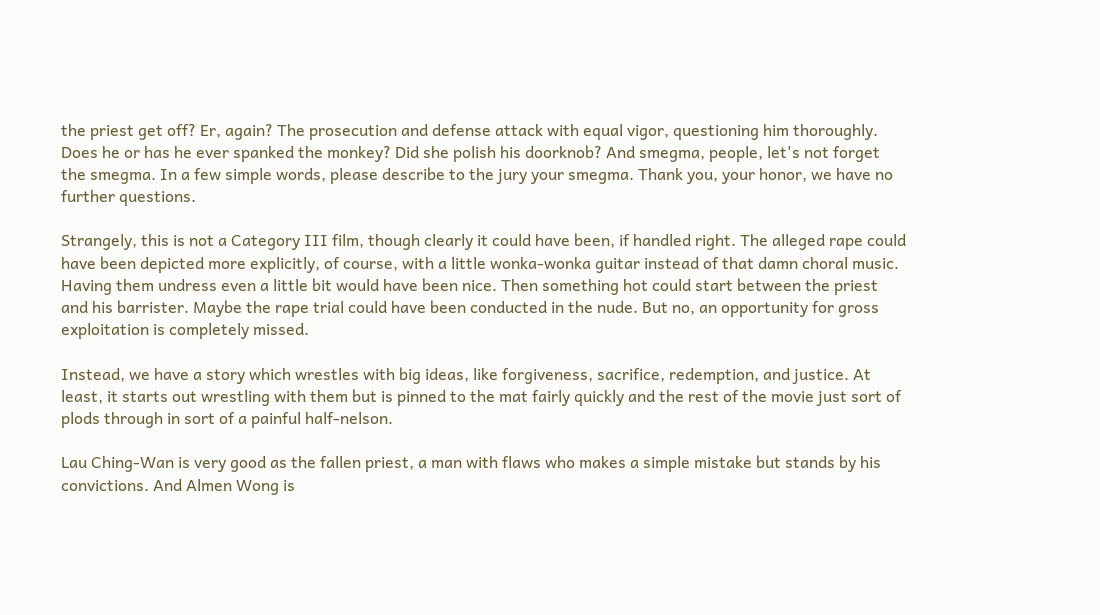the priest get off? Er, again? The prosecution and defense attack with equal vigor, questioning him thoroughly. Does he or has he ever spanked the monkey? Did she polish his doorknob? And smegma, people, let's not forget the smegma. In a few simple words, please describe to the jury your smegma. Thank you, your honor, we have no further questions.

Strangely, this is not a Category III film, though clearly it could have been, if handled right. The alleged rape could have been depicted more explicitly, of course, with a little wonka-wonka guitar instead of that damn choral music. Having them undress even a little bit would have been nice. Then something hot could start between the priest and his barrister. Maybe the rape trial could have been conducted in the nude. But no, an opportunity for gross exploitation is completely missed.

Instead, we have a story which wrestles with big ideas, like forgiveness, sacrifice, redemption, and justice. At least, it starts out wrestling with them but is pinned to the mat fairly quickly and the rest of the movie just sort of plods through in sort of a painful half-nelson.

Lau Ching-Wan is very good as the fallen priest, a man with flaws who makes a simple mistake but stands by his convictions. And Almen Wong is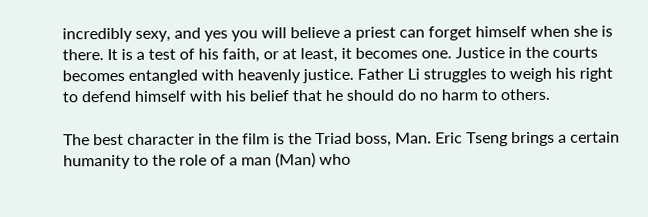incredibly sexy, and yes you will believe a priest can forget himself when she is there. It is a test of his faith, or at least, it becomes one. Justice in the courts becomes entangled with heavenly justice. Father Li struggles to weigh his right to defend himself with his belief that he should do no harm to others.

The best character in the film is the Triad boss, Man. Eric Tseng brings a certain humanity to the role of a man (Man) who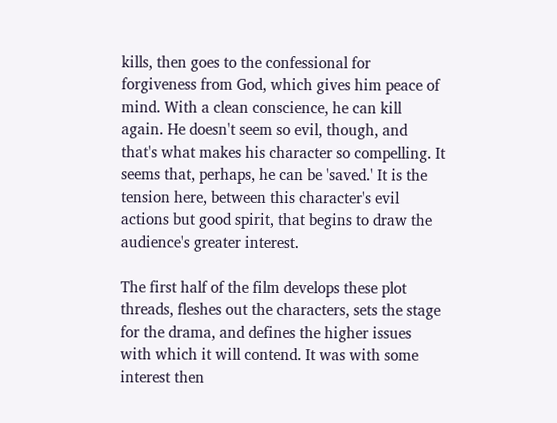kills, then goes to the confessional for forgiveness from God, which gives him peace of mind. With a clean conscience, he can kill again. He doesn't seem so evil, though, and that's what makes his character so compelling. It seems that, perhaps, he can be 'saved.' It is the tension here, between this character's evil actions but good spirit, that begins to draw the audience's greater interest.

The first half of the film develops these plot threads, fleshes out the characters, sets the stage for the drama, and defines the higher issues with which it will contend. It was with some interest then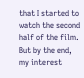that I started to watch the second half of the film. But by the end, my interest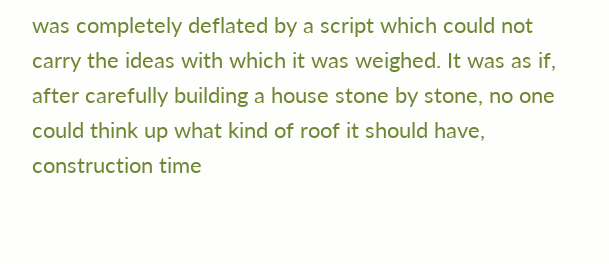was completely deflated by a script which could not carry the ideas with which it was weighed. It was as if, after carefully building a house stone by stone, no one could think up what kind of roof it should have, construction time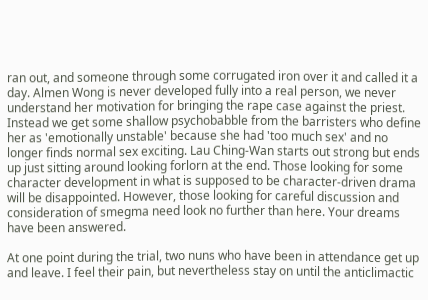ran out, and someone through some corrugated iron over it and called it a day. Almen Wong is never developed fully into a real person, we never understand her motivation for bringing the rape case against the priest. Instead we get some shallow psychobabble from the barristers who define her as 'emotionally unstable' because she had 'too much sex' and no longer finds normal sex exciting. Lau Ching-Wan starts out strong but ends up just sitting around looking forlorn at the end. Those looking for some character development in what is supposed to be character-driven drama will be disappointed. However, those looking for careful discussion and consideration of smegma need look no further than here. Your dreams have been answered.

At one point during the trial, two nuns who have been in attendance get up and leave. I feel their pain, but nevertheless stay on until the anticlimactic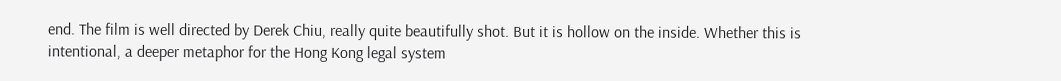end. The film is well directed by Derek Chiu, really quite beautifully shot. But it is hollow on the inside. Whether this is intentional, a deeper metaphor for the Hong Kong legal system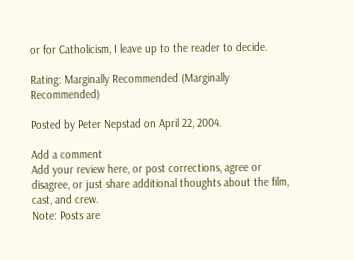or for Catholicism, I leave up to the reader to decide.

Rating: Marginally Recommended (Marginally Recommended)

Posted by Peter Nepstad on April 22, 2004.

Add a comment
Add your review here, or post corrections, agree or disagree, or just share additional thoughts about the film, cast, and crew.
Note: Posts are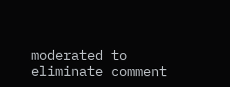moderated to eliminate comment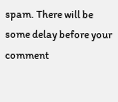spam. There will be some delay before your comment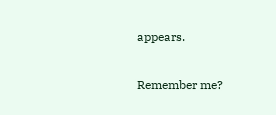appears.

Remember me?